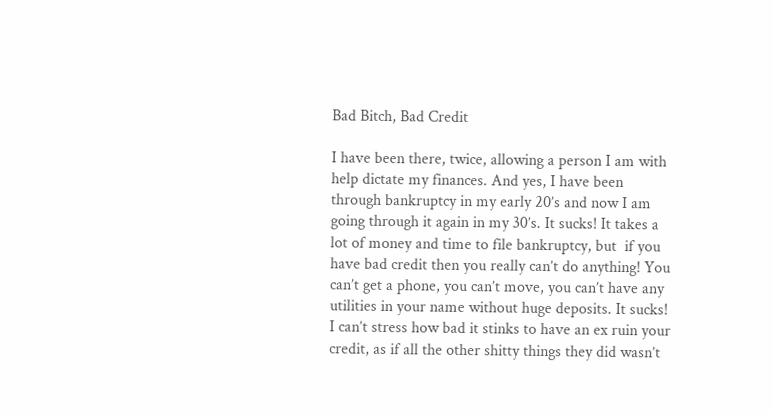Bad Bitch, Bad Credit

I have been there, twice, allowing a person I am with help dictate my finances. And yes, I have been through bankruptcy in my early 20’s and now I am going through it again in my 30’s. It sucks! It takes a lot of money and time to file bankruptcy, but  if you have bad credit then you really can’t do anything! You can’t get a phone, you can’t move, you can’t have any utilities in your name without huge deposits. It sucks! I can’t stress how bad it stinks to have an ex ruin your credit, as if all the other shitty things they did wasn’t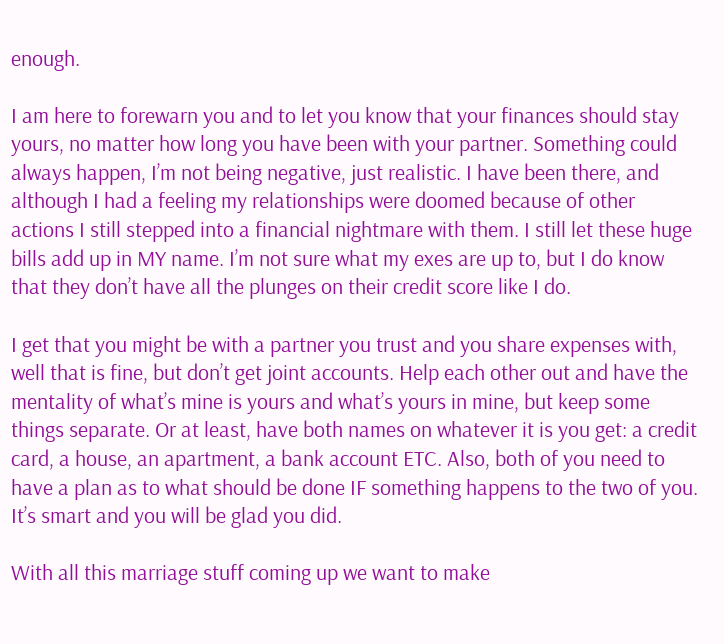enough.

I am here to forewarn you and to let you know that your finances should stay yours, no matter how long you have been with your partner. Something could always happen, I’m not being negative, just realistic. I have been there, and although I had a feeling my relationships were doomed because of other actions I still stepped into a financial nightmare with them. I still let these huge bills add up in MY name. I’m not sure what my exes are up to, but I do know that they don’t have all the plunges on their credit score like I do.

I get that you might be with a partner you trust and you share expenses with, well that is fine, but don’t get joint accounts. Help each other out and have the mentality of what’s mine is yours and what’s yours in mine, but keep some things separate. Or at least, have both names on whatever it is you get: a credit card, a house, an apartment, a bank account ETC. Also, both of you need to have a plan as to what should be done IF something happens to the two of you. It’s smart and you will be glad you did.

With all this marriage stuff coming up we want to make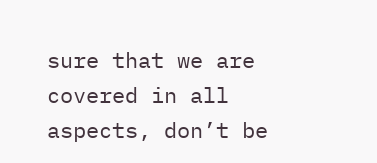sure that we are covered in all aspects, don’t be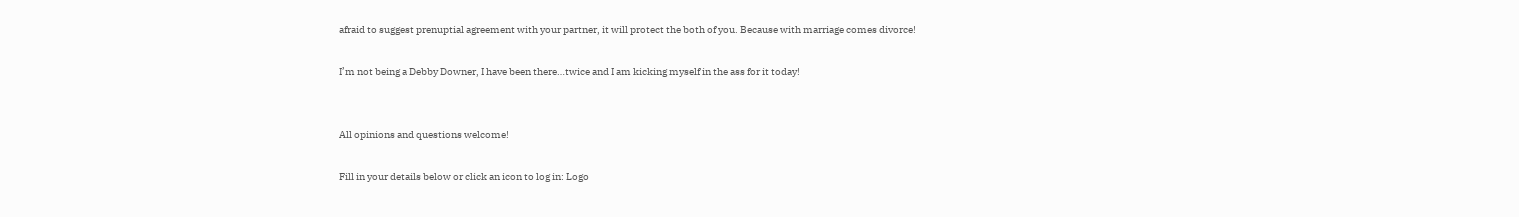afraid to suggest prenuptial agreement with your partner, it will protect the both of you. Because with marriage comes divorce!

I’m not being a Debby Downer, I have been there…twice and I am kicking myself in the ass for it today!


All opinions and questions welcome!

Fill in your details below or click an icon to log in: Logo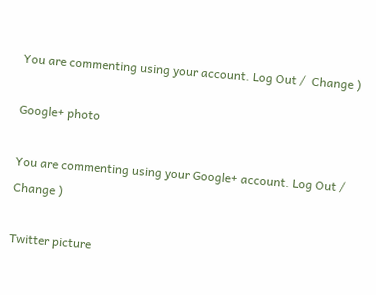You are commenting using your account. Log Out /  Change )

Google+ photo

You are commenting using your Google+ account. Log Out /  Change )

Twitter picture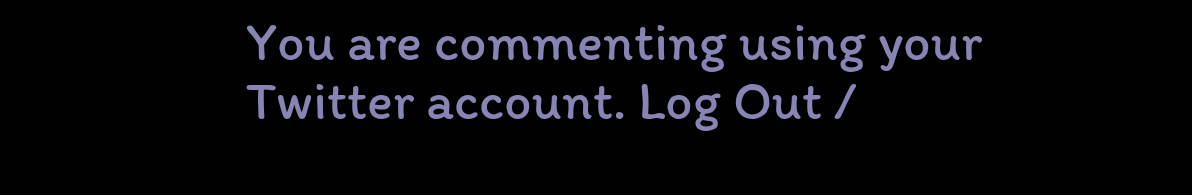You are commenting using your Twitter account. Log Out /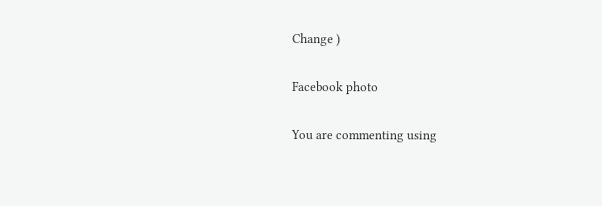Change )

Facebook photo

You are commenting using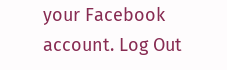your Facebook account. Log Out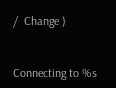/  Change )


Connecting to %s